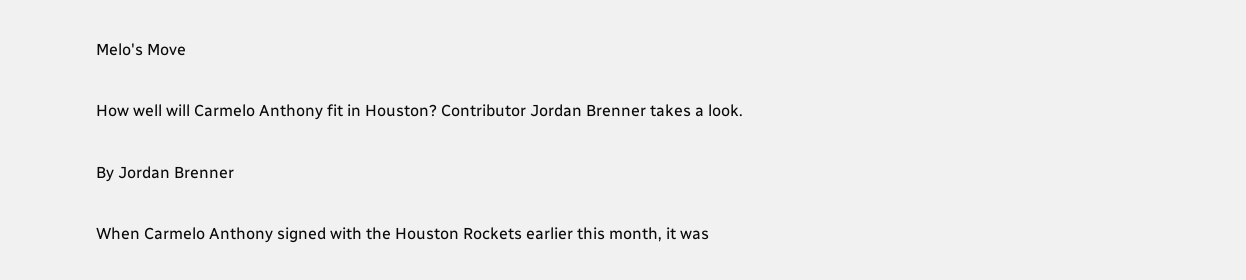Melo's Move

How well will Carmelo Anthony fit in Houston? Contributor Jordan Brenner takes a look.

By Jordan Brenner

When Carmelo Anthony signed with the Houston Rockets earlier this month, it was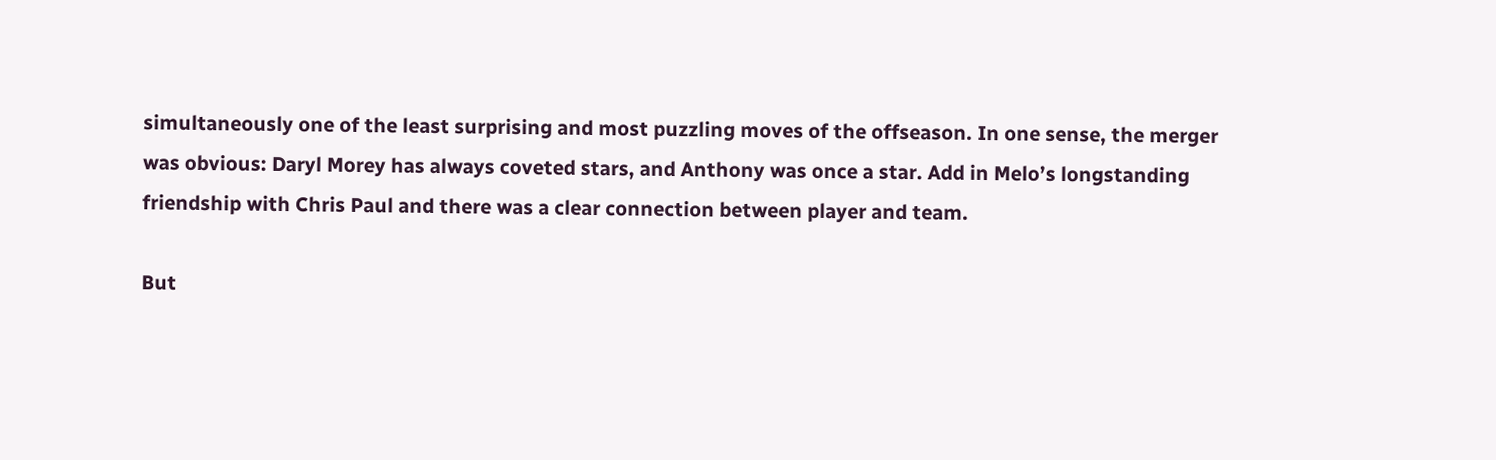simultaneously one of the least surprising and most puzzling moves of the offseason. In one sense, the merger was obvious: Daryl Morey has always coveted stars, and Anthony was once a star. Add in Melo’s longstanding friendship with Chris Paul and there was a clear connection between player and team.

But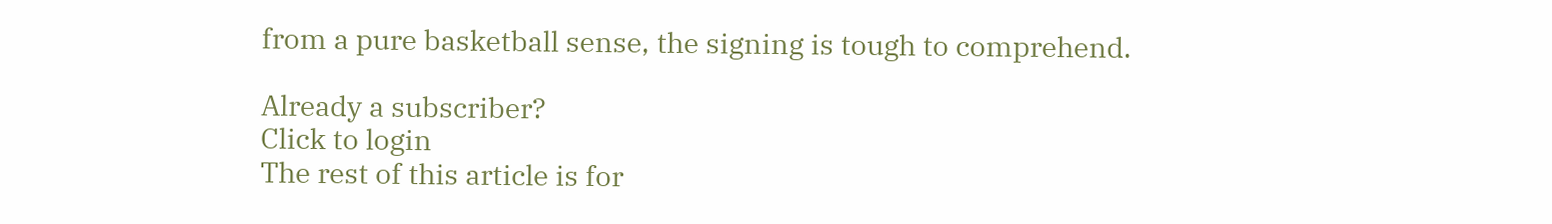from a pure basketball sense, the signing is tough to comprehend.

Already a subscriber?
Click to login
The rest of this article is for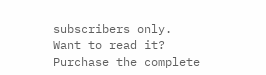subscribers only.
Want to read it?
Purchase the complete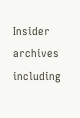Insider archives
including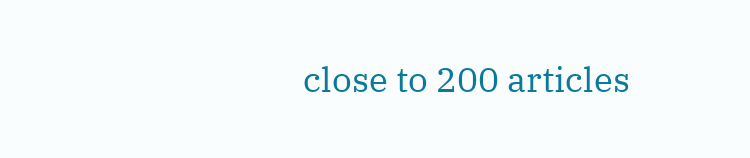close to 200 articles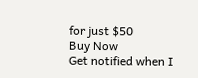for just $50
Buy Now
Get notified when I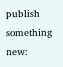publish something new: